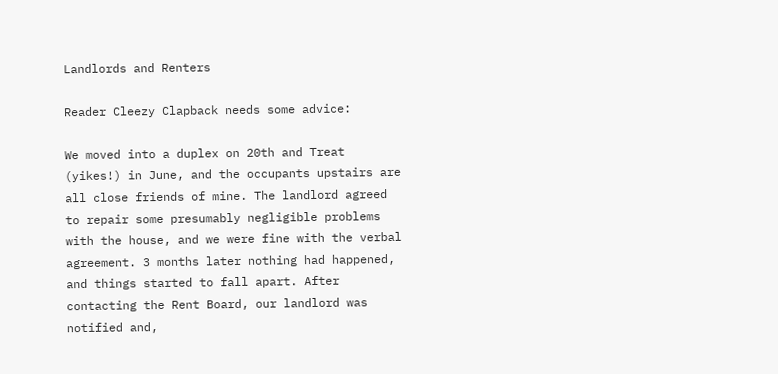Landlords and Renters

Reader Cleezy Clapback needs some advice:

We moved into a duplex on 20th and Treat (yikes!) in June, and the occupants upstairs are all close friends of mine. The landlord agreed to repair some presumably negligible problems with the house, and we were fine with the verbal agreement. 3 months later nothing had happened, and things started to fall apart. After contacting the Rent Board, our landlord was notified and,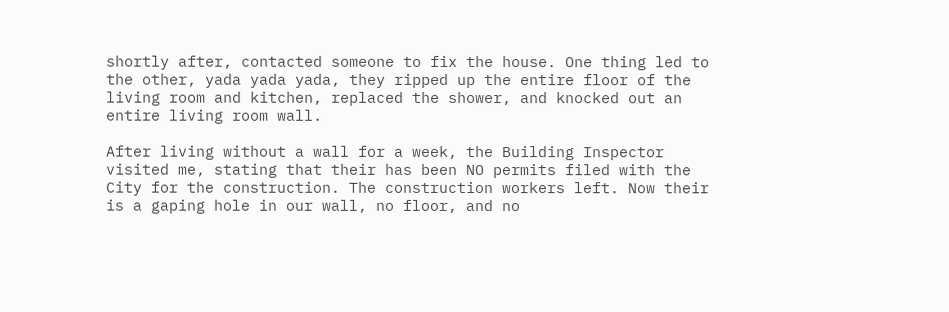shortly after, contacted someone to fix the house. One thing led to the other, yada yada yada, they ripped up the entire floor of the living room and kitchen, replaced the shower, and knocked out an entire living room wall.

After living without a wall for a week, the Building Inspector visited me, stating that their has been NO permits filed with the City for the construction. The construction workers left. Now their is a gaping hole in our wall, no floor, and no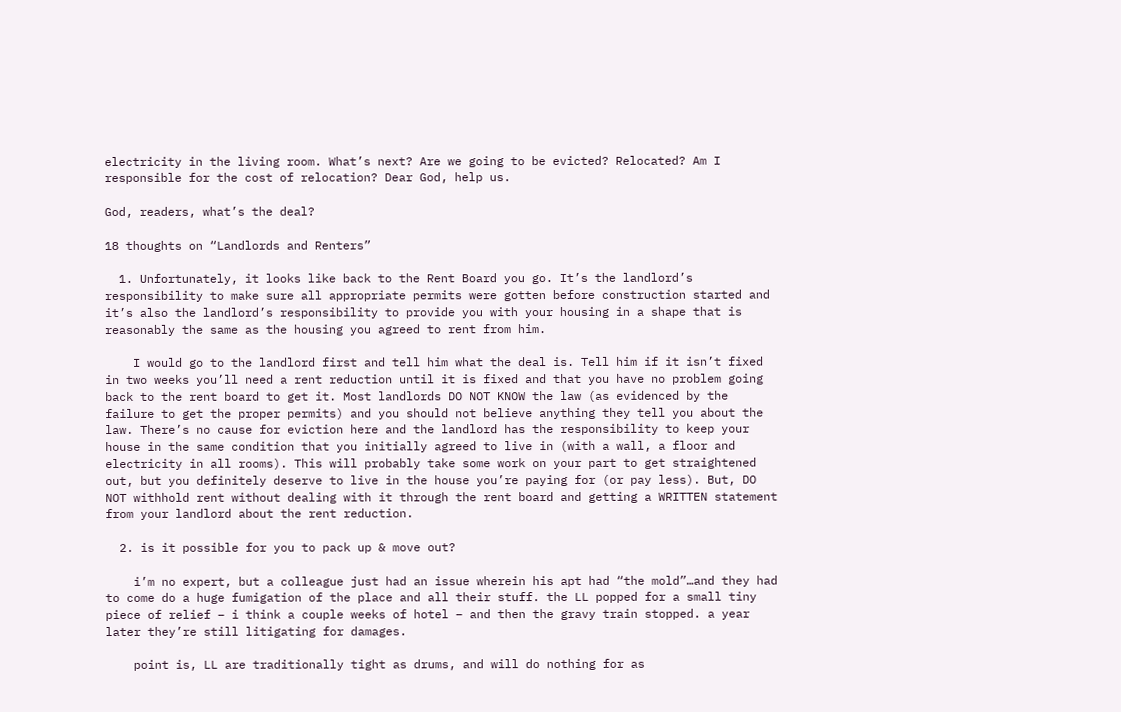electricity in the living room. What’s next? Are we going to be evicted? Relocated? Am I responsible for the cost of relocation? Dear God, help us.

God, readers, what’s the deal?

18 thoughts on “Landlords and Renters”

  1. Unfortunately, it looks like back to the Rent Board you go. It’s the landlord’s responsibility to make sure all appropriate permits were gotten before construction started and it’s also the landlord’s responsibility to provide you with your housing in a shape that is reasonably the same as the housing you agreed to rent from him.

    I would go to the landlord first and tell him what the deal is. Tell him if it isn’t fixed in two weeks you’ll need a rent reduction until it is fixed and that you have no problem going back to the rent board to get it. Most landlords DO NOT KNOW the law (as evidenced by the failure to get the proper permits) and you should not believe anything they tell you about the law. There’s no cause for eviction here and the landlord has the responsibility to keep your house in the same condition that you initially agreed to live in (with a wall, a floor and electricity in all rooms). This will probably take some work on your part to get straightened out, but you definitely deserve to live in the house you’re paying for (or pay less). But, DO NOT withhold rent without dealing with it through the rent board and getting a WRITTEN statement from your landlord about the rent reduction.

  2. is it possible for you to pack up & move out?

    i’m no expert, but a colleague just had an issue wherein his apt had “the mold”…and they had to come do a huge fumigation of the place and all their stuff. the LL popped for a small tiny piece of relief – i think a couple weeks of hotel – and then the gravy train stopped. a year later they’re still litigating for damages.

    point is, LL are traditionally tight as drums, and will do nothing for as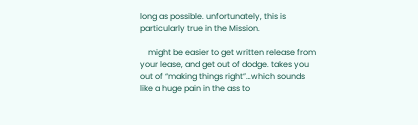long as possible. unfortunately, this is particularly true in the Mission.

    might be easier to get written release from your lease, and get out of dodge. takes you out of “making things right”…which sounds like a huge pain in the ass to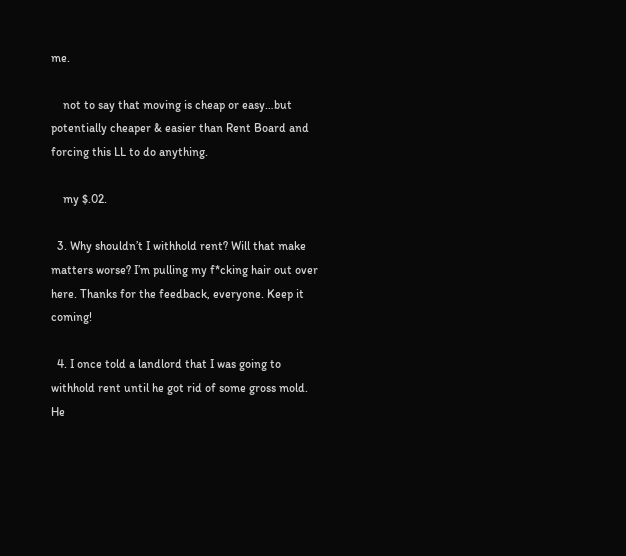me.

    not to say that moving is cheap or easy…but potentially cheaper & easier than Rent Board and forcing this LL to do anything.

    my $.02.

  3. Why shouldn’t I withhold rent? Will that make matters worse? I’m pulling my f*cking hair out over here. Thanks for the feedback, everyone. Keep it coming!

  4. I once told a landlord that I was going to withhold rent until he got rid of some gross mold. He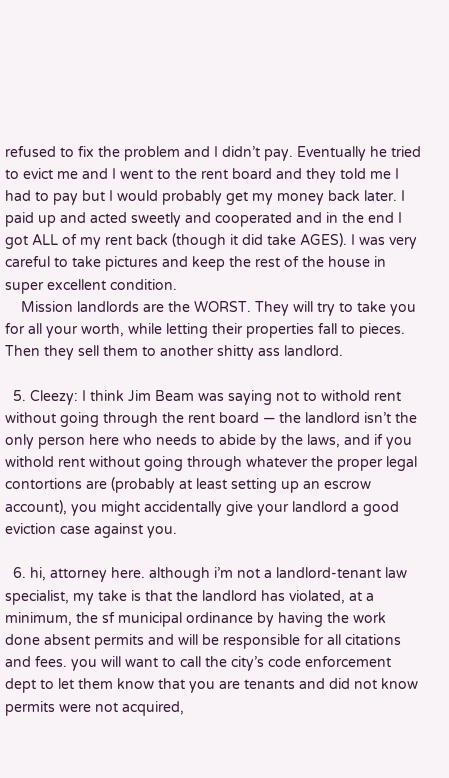refused to fix the problem and I didn’t pay. Eventually he tried to evict me and I went to the rent board and they told me I had to pay but I would probably get my money back later. I paid up and acted sweetly and cooperated and in the end I got ALL of my rent back (though it did take AGES). I was very careful to take pictures and keep the rest of the house in super excellent condition.
    Mission landlords are the WORST. They will try to take you for all your worth, while letting their properties fall to pieces. Then they sell them to another shitty ass landlord.

  5. Cleezy: I think Jim Beam was saying not to withold rent without going through the rent board — the landlord isn’t the only person here who needs to abide by the laws, and if you withold rent without going through whatever the proper legal contortions are (probably at least setting up an escrow account), you might accidentally give your landlord a good eviction case against you.

  6. hi, attorney here. although i’m not a landlord-tenant law specialist, my take is that the landlord has violated, at a minimum, the sf municipal ordinance by having the work done absent permits and will be responsible for all citations and fees. you will want to call the city’s code enforcement dept to let them know that you are tenants and did not know permits were not acquired,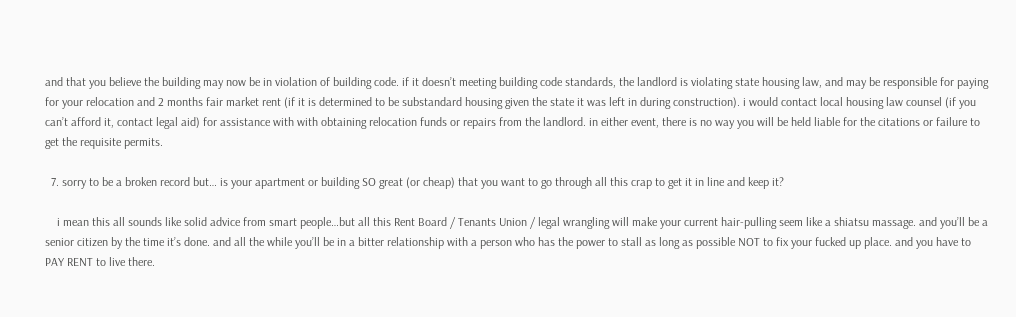and that you believe the building may now be in violation of building code. if it doesn’t meeting building code standards, the landlord is violating state housing law, and may be responsible for paying for your relocation and 2 months fair market rent (if it is determined to be substandard housing given the state it was left in during construction). i would contact local housing law counsel (if you can’t afford it, contact legal aid) for assistance with with obtaining relocation funds or repairs from the landlord. in either event, there is no way you will be held liable for the citations or failure to get the requisite permits.

  7. sorry to be a broken record but… is your apartment or building SO great (or cheap) that you want to go through all this crap to get it in line and keep it?

    i mean this all sounds like solid advice from smart people…but all this Rent Board / Tenants Union / legal wrangling will make your current hair-pulling seem like a shiatsu massage. and you’ll be a senior citizen by the time it’s done. and all the while you’ll be in a bitter relationship with a person who has the power to stall as long as possible NOT to fix your fucked up place. and you have to PAY RENT to live there.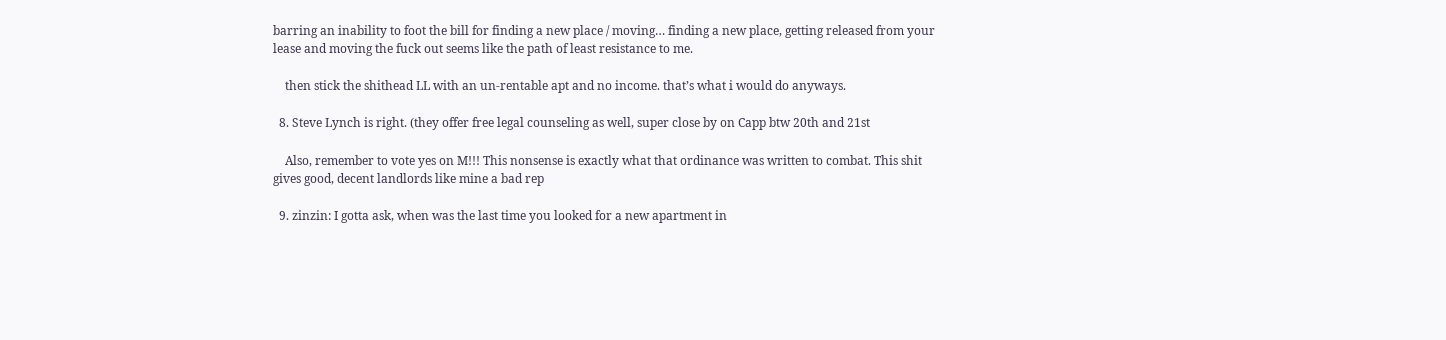barring an inability to foot the bill for finding a new place / moving… finding a new place, getting released from your lease and moving the fuck out seems like the path of least resistance to me.

    then stick the shithead LL with an un-rentable apt and no income. that’s what i would do anyways.

  8. Steve Lynch is right. (they offer free legal counseling as well, super close by on Capp btw 20th and 21st

    Also, remember to vote yes on M!!! This nonsense is exactly what that ordinance was written to combat. This shit gives good, decent landlords like mine a bad rep

  9. zinzin: I gotta ask, when was the last time you looked for a new apartment in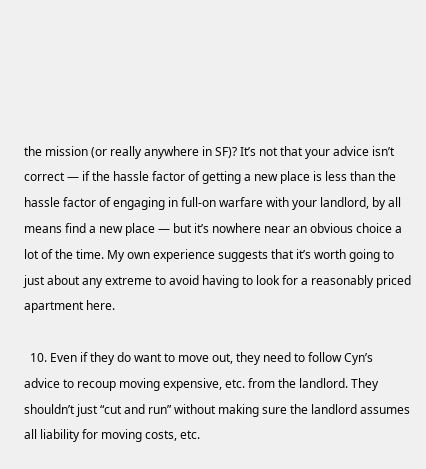the mission (or really anywhere in SF)? It’s not that your advice isn’t correct — if the hassle factor of getting a new place is less than the hassle factor of engaging in full-on warfare with your landlord, by all means find a new place — but it’s nowhere near an obvious choice a lot of the time. My own experience suggests that it’s worth going to just about any extreme to avoid having to look for a reasonably priced apartment here.

  10. Even if they do want to move out, they need to follow Cyn’s advice to recoup moving expensive, etc. from the landlord. They shouldn’t just “cut and run” without making sure the landlord assumes all liability for moving costs, etc.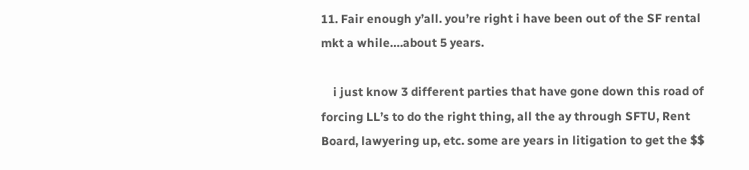11. Fair enough y’all. you’re right i have been out of the SF rental mkt a while….about 5 years.

    i just know 3 different parties that have gone down this road of forcing LL’s to do the right thing, all the ay through SFTU, Rent Board, lawyering up, etc. some are years in litigation to get the $$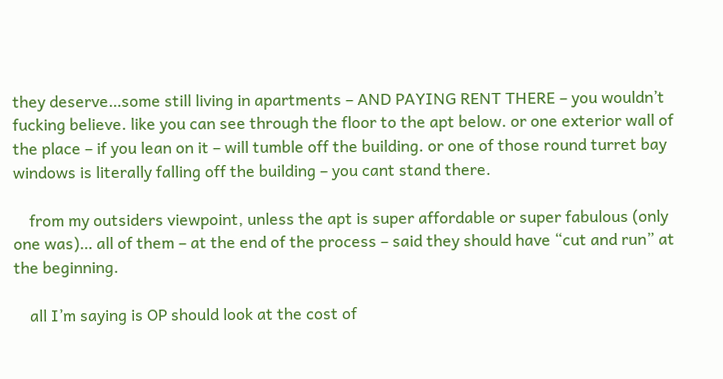they deserve…some still living in apartments – AND PAYING RENT THERE – you wouldn’t fucking believe. like you can see through the floor to the apt below. or one exterior wall of the place – if you lean on it – will tumble off the building. or one of those round turret bay windows is literally falling off the building – you cant stand there.

    from my outsiders viewpoint, unless the apt is super affordable or super fabulous (only one was)… all of them – at the end of the process – said they should have “cut and run” at the beginning.

    all I’m saying is OP should look at the cost of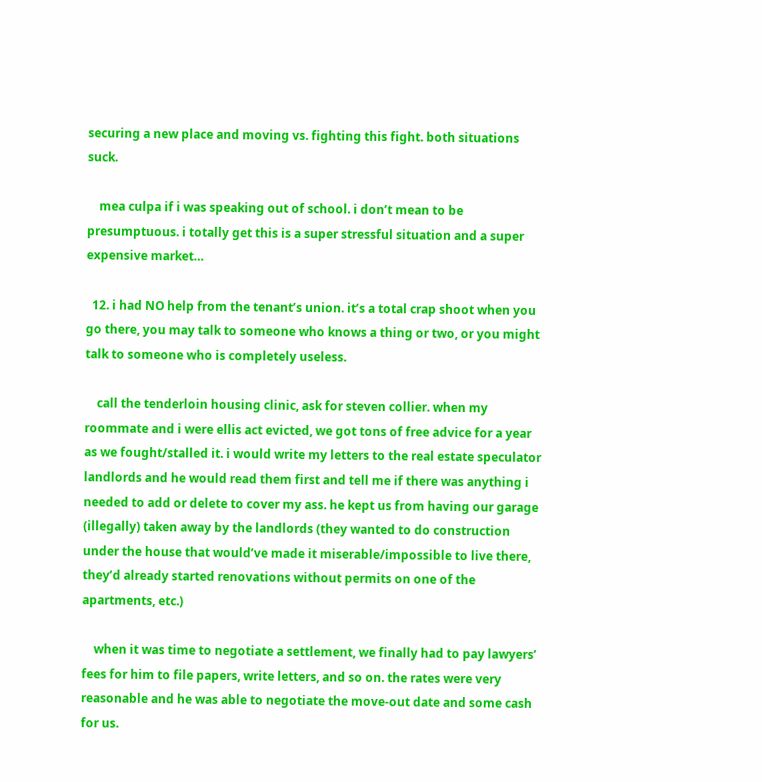securing a new place and moving vs. fighting this fight. both situations suck.

    mea culpa if i was speaking out of school. i don’t mean to be presumptuous. i totally get this is a super stressful situation and a super expensive market…

  12. i had NO help from the tenant’s union. it’s a total crap shoot when you go there, you may talk to someone who knows a thing or two, or you might talk to someone who is completely useless.

    call the tenderloin housing clinic, ask for steven collier. when my roommate and i were ellis act evicted, we got tons of free advice for a year as we fought/stalled it. i would write my letters to the real estate speculator landlords and he would read them first and tell me if there was anything i needed to add or delete to cover my ass. he kept us from having our garage (illegally) taken away by the landlords (they wanted to do construction under the house that would’ve made it miserable/impossible to live there, they’d already started renovations without permits on one of the apartments, etc.)

    when it was time to negotiate a settlement, we finally had to pay lawyers’ fees for him to file papers, write letters, and so on. the rates were very reasonable and he was able to negotiate the move-out date and some cash for us.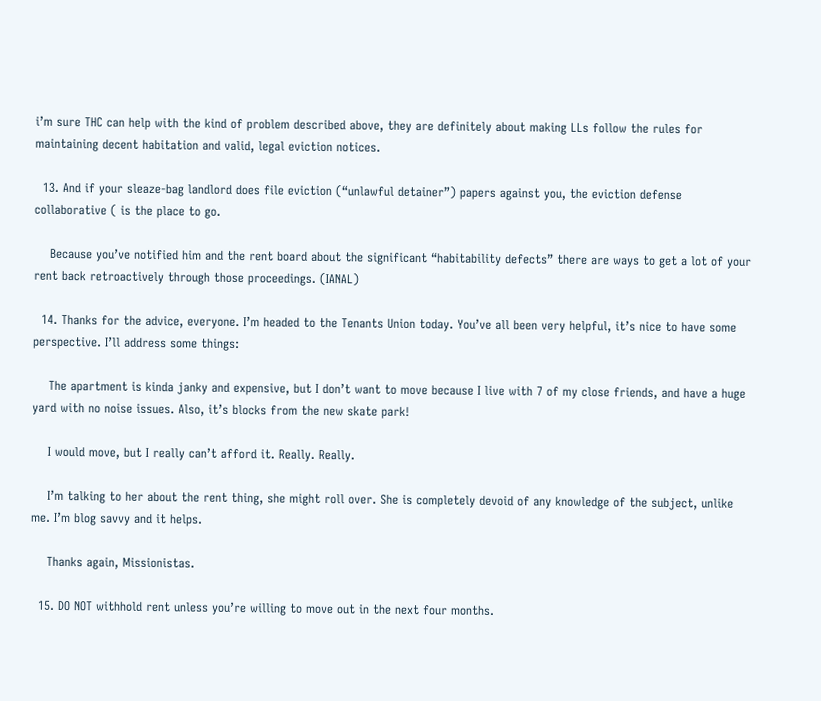i’m sure THC can help with the kind of problem described above, they are definitely about making LLs follow the rules for maintaining decent habitation and valid, legal eviction notices.

  13. And if your sleaze-bag landlord does file eviction (“unlawful detainer”) papers against you, the eviction defense collaborative ( is the place to go.

    Because you’ve notified him and the rent board about the significant “habitability defects” there are ways to get a lot of your rent back retroactively through those proceedings. (IANAL)

  14. Thanks for the advice, everyone. I’m headed to the Tenants Union today. You’ve all been very helpful, it’s nice to have some perspective. I’ll address some things:

    The apartment is kinda janky and expensive, but I don’t want to move because I live with 7 of my close friends, and have a huge yard with no noise issues. Also, it’s blocks from the new skate park!

    I would move, but I really can’t afford it. Really. Really.

    I’m talking to her about the rent thing, she might roll over. She is completely devoid of any knowledge of the subject, unlike me. I’m blog savvy and it helps.

    Thanks again, Missionistas.

  15. DO NOT withhold rent unless you’re willing to move out in the next four months.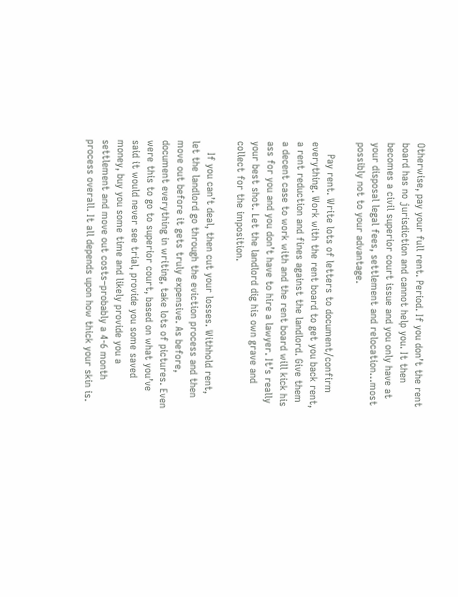Otherwise, pay your full rent. Period. If you don’t the rent board has no jurisdiction and cannot help you. It then becomes a civil superior court issue and you only have at your disposal legal fees, settlement and relocation…most possibly not to your advantage.

    Pay rent. Write lots of letters to document/confirm everything. Work with the rent board to get you back rent, a rent reduction and fines against the landlord. Give them a decent case to work with and the rent board will kick his ass for you and you don’t have to hire a lawyer. It’s really your best shot. Let the landlord dig his own grave and collect for the imposition.

    If you can’t deal, then cut your losses. Withhold rent, let the landlord go through the eviction process and then move out before it gets truly expensive. As before, document everything in writing, take lots of pictures. Even were this to go to superior court, based on what you’ve said it would never see trial, provide you some saved money, buy you some time and likely provide you a settlement and move out costs–probably a 4-6 month process overall. It all depends upon how thick your skin is.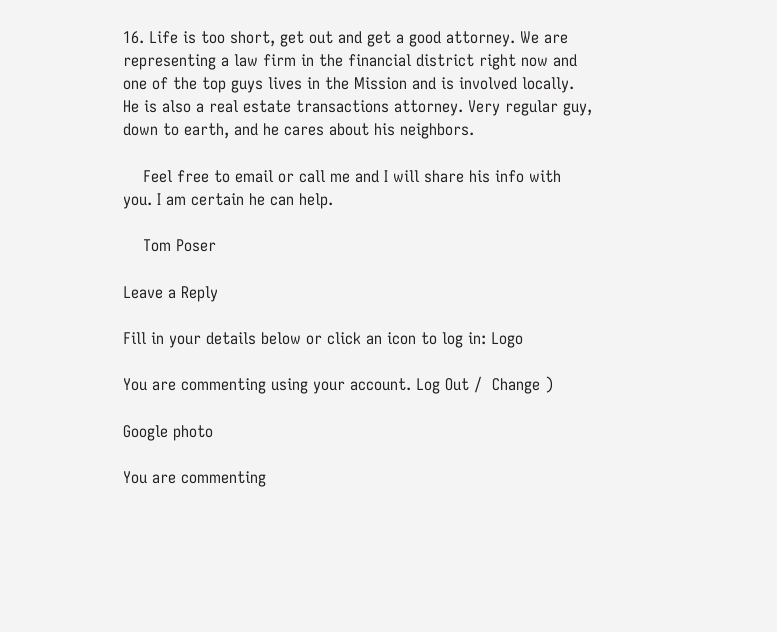16. Life is too short, get out and get a good attorney. We are representing a law firm in the financial district right now and one of the top guys lives in the Mission and is involved locally. He is also a real estate transactions attorney. Very regular guy, down to earth, and he cares about his neighbors.

    Feel free to email or call me and I will share his info with you. I am certain he can help.

    Tom Poser

Leave a Reply

Fill in your details below or click an icon to log in: Logo

You are commenting using your account. Log Out /  Change )

Google photo

You are commenting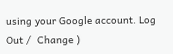using your Google account. Log Out /  Change )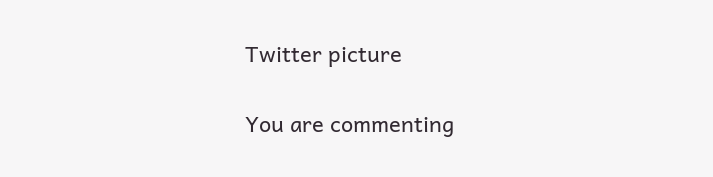Twitter picture

You are commenting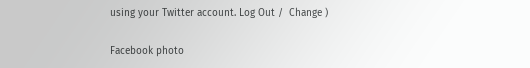using your Twitter account. Log Out /  Change )

Facebook photo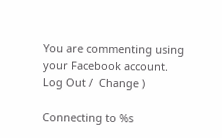You are commenting using your Facebook account. Log Out /  Change )

Connecting to %s